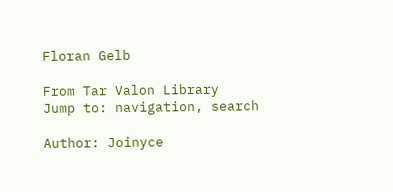Floran Gelb

From Tar Valon Library
Jump to: navigation, search

Author: Joinyce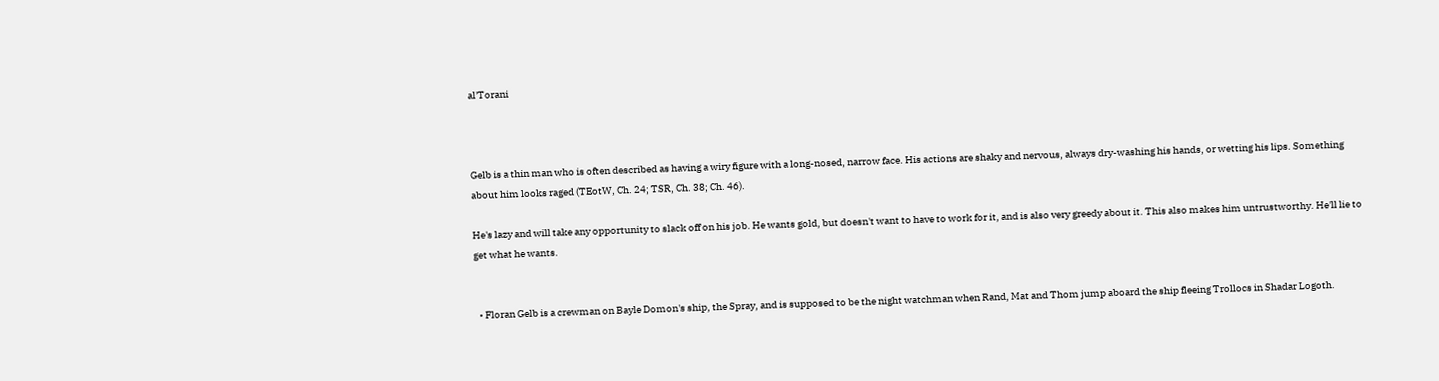al'Torani



Gelb is a thin man who is often described as having a wiry figure with a long-nosed, narrow face. His actions are shaky and nervous, always dry-washing his hands, or wetting his lips. Something about him looks raged (TEotW, Ch. 24; TSR, Ch. 38; Ch. 46).

He's lazy and will take any opportunity to slack off on his job. He wants gold, but doesn't want to have to work for it, and is also very greedy about it. This also makes him untrustworthy. He'll lie to get what he wants.


  • Floran Gelb is a crewman on Bayle Domon's ship, the Spray, and is supposed to be the night watchman when Rand, Mat and Thom jump aboard the ship fleeing Trollocs in Shadar Logoth.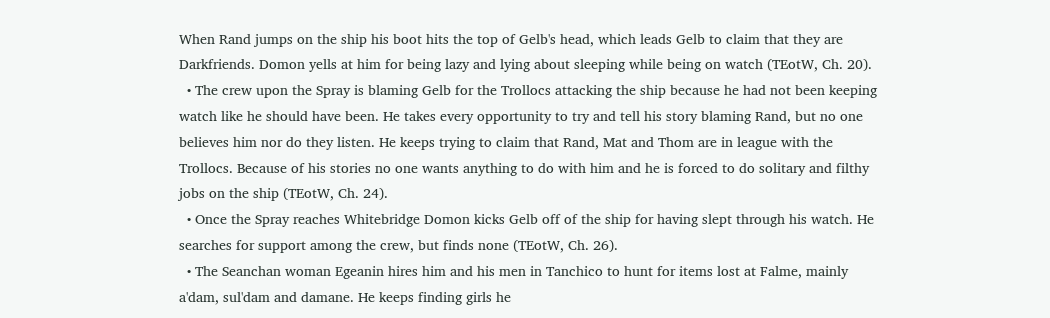When Rand jumps on the ship his boot hits the top of Gelb's head, which leads Gelb to claim that they are Darkfriends. Domon yells at him for being lazy and lying about sleeping while being on watch (TEotW, Ch. 20).
  • The crew upon the Spray is blaming Gelb for the Trollocs attacking the ship because he had not been keeping watch like he should have been. He takes every opportunity to try and tell his story blaming Rand, but no one believes him nor do they listen. He keeps trying to claim that Rand, Mat and Thom are in league with the Trollocs. Because of his stories no one wants anything to do with him and he is forced to do solitary and filthy jobs on the ship (TEotW, Ch. 24).
  • Once the Spray reaches Whitebridge Domon kicks Gelb off of the ship for having slept through his watch. He searches for support among the crew, but finds none (TEotW, Ch. 26).
  • The Seanchan woman Egeanin hires him and his men in Tanchico to hunt for items lost at Falme, mainly a'dam, sul'dam and damane. He keeps finding girls he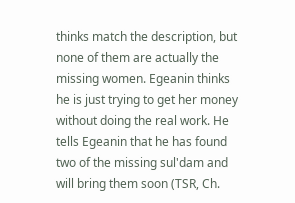thinks match the description, but none of them are actually the missing women. Egeanin thinks he is just trying to get her money without doing the real work. He tells Egeanin that he has found two of the missing sul'dam and will bring them soon (TSR, Ch.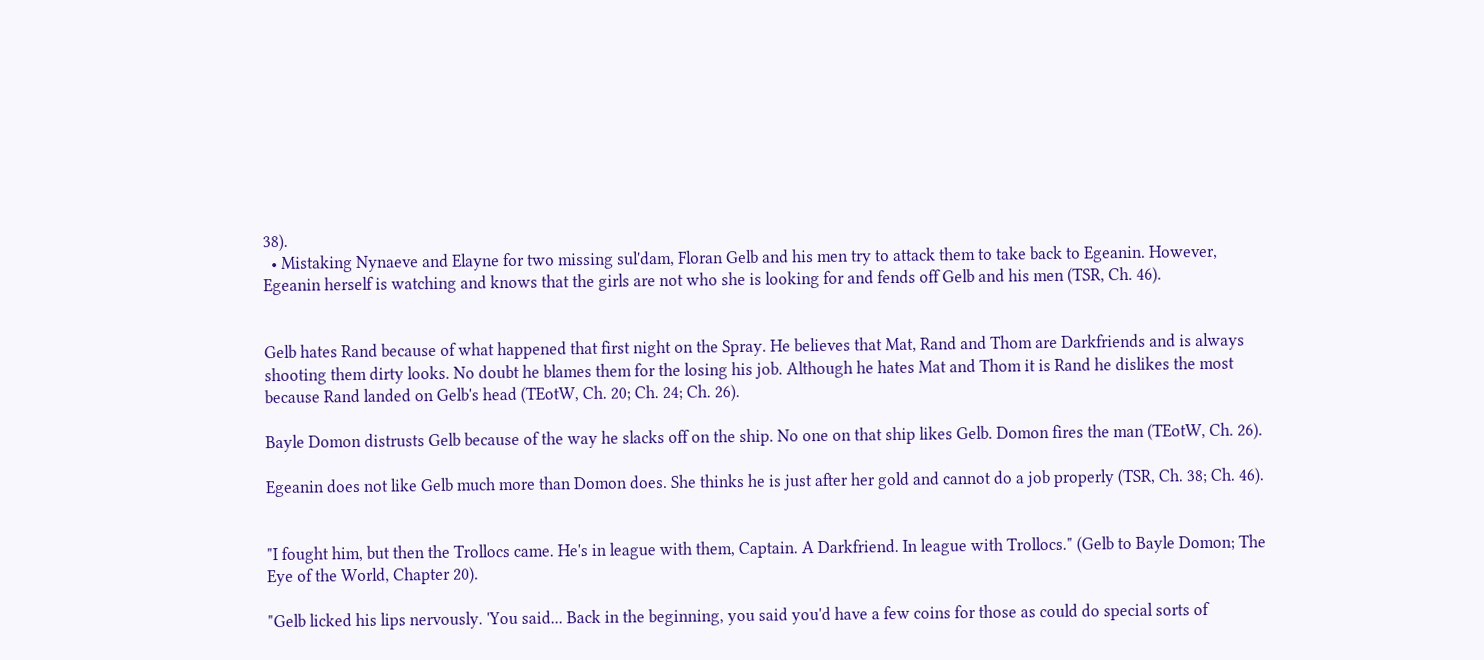38).
  • Mistaking Nynaeve and Elayne for two missing sul'dam, Floran Gelb and his men try to attack them to take back to Egeanin. However, Egeanin herself is watching and knows that the girls are not who she is looking for and fends off Gelb and his men (TSR, Ch. 46).


Gelb hates Rand because of what happened that first night on the Spray. He believes that Mat, Rand and Thom are Darkfriends and is always shooting them dirty looks. No doubt he blames them for the losing his job. Although he hates Mat and Thom it is Rand he dislikes the most because Rand landed on Gelb's head (TEotW, Ch. 20; Ch. 24; Ch. 26).

Bayle Domon distrusts Gelb because of the way he slacks off on the ship. No one on that ship likes Gelb. Domon fires the man (TEotW, Ch. 26).

Egeanin does not like Gelb much more than Domon does. She thinks he is just after her gold and cannot do a job properly (TSR, Ch. 38; Ch. 46).


"I fought him, but then the Trollocs came. He's in league with them, Captain. A Darkfriend. In league with Trollocs." (Gelb to Bayle Domon; The Eye of the World, Chapter 20).

"Gelb licked his lips nervously. 'You said... Back in the beginning, you said you'd have a few coins for those as could do special sorts of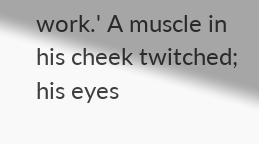work.' A muscle in his cheek twitched; his eyes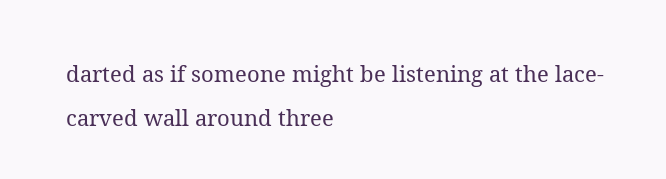darted as if someone might be listening at the lace-carved wall around three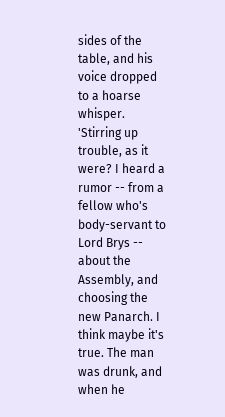sides of the table, and his voice dropped to a hoarse whisper. 'Stirring up trouble, as it were? I heard a rumor -- from a fellow who's body-servant to Lord Brys -- about the Assembly, and choosing the new Panarch. I think maybe it's true. The man was drunk, and when he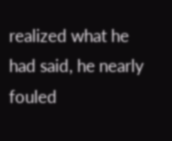realized what he had said, he nearly fouled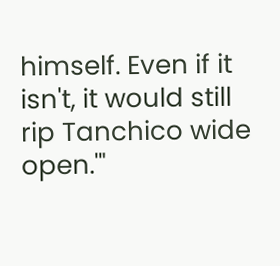himself. Even if it isn't, it would still rip Tanchico wide open.'"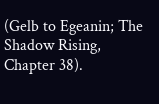(Gelb to Egeanin; The Shadow Rising, Chapter 38).